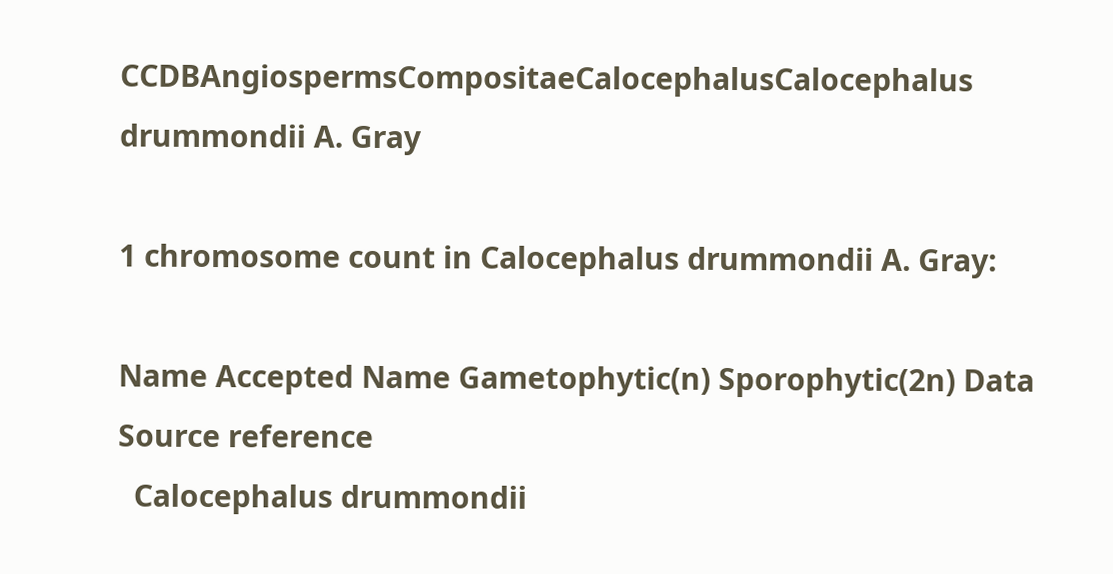CCDBAngiospermsCompositaeCalocephalusCalocephalus drummondii A. Gray

1 chromosome count in Calocephalus drummondii A. Gray:

Name Accepted Name Gametophytic(n) Sporophytic(2n) Data Source reference
  Calocephalus drummondii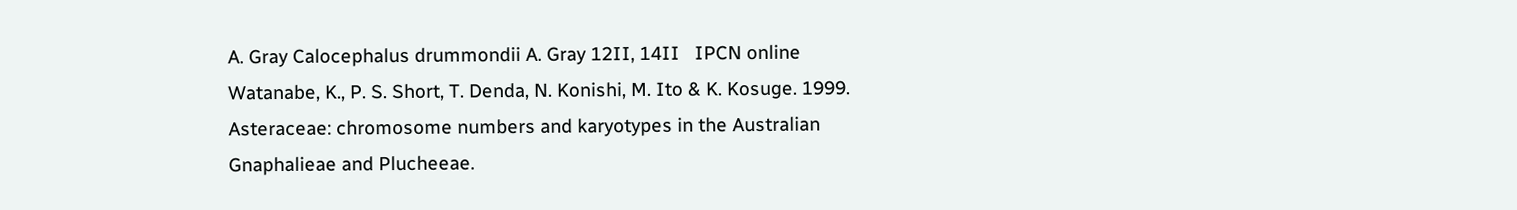A. Gray Calocephalus drummondii A. Gray 12II, 14II   IPCN online Watanabe, K., P. S. Short, T. Denda, N. Konishi, M. Ito & K. Kosuge. 1999. Asteraceae: chromosome numbers and karyotypes in the Australian Gnaphalieae and Plucheeae.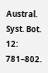Austral. Syst. Bot. 12: 781–802.